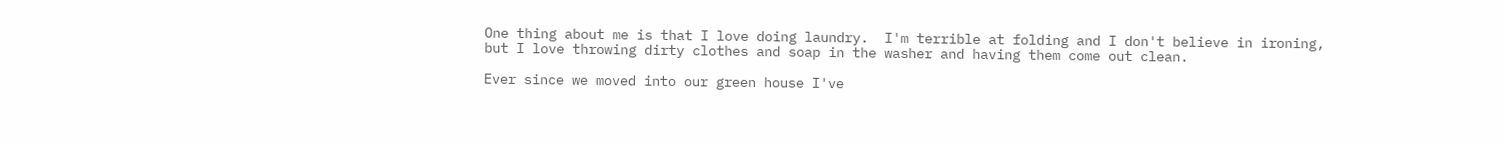One thing about me is that I love doing laundry.  I'm terrible at folding and I don't believe in ironing, but I love throwing dirty clothes and soap in the washer and having them come out clean.

Ever since we moved into our green house I've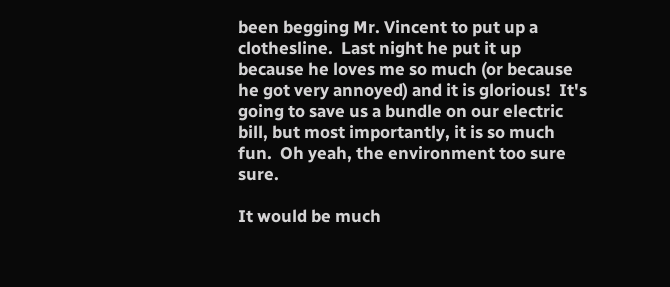been begging Mr. Vincent to put up a clothesline.  Last night he put it up because he loves me so much (or because he got very annoyed) and it is glorious!  It's going to save us a bundle on our electric bill, but most importantly, it is so much fun.  Oh yeah, the environment too sure sure.

It would be much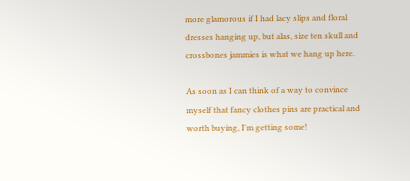more glamorous if I had lacy slips and floral dresses hanging up, but alas, size ten skull and crossbones jammies is what we hang up here.

As soon as I can think of a way to convince myself that fancy clothes pins are practical and worth buying, I'm getting some!